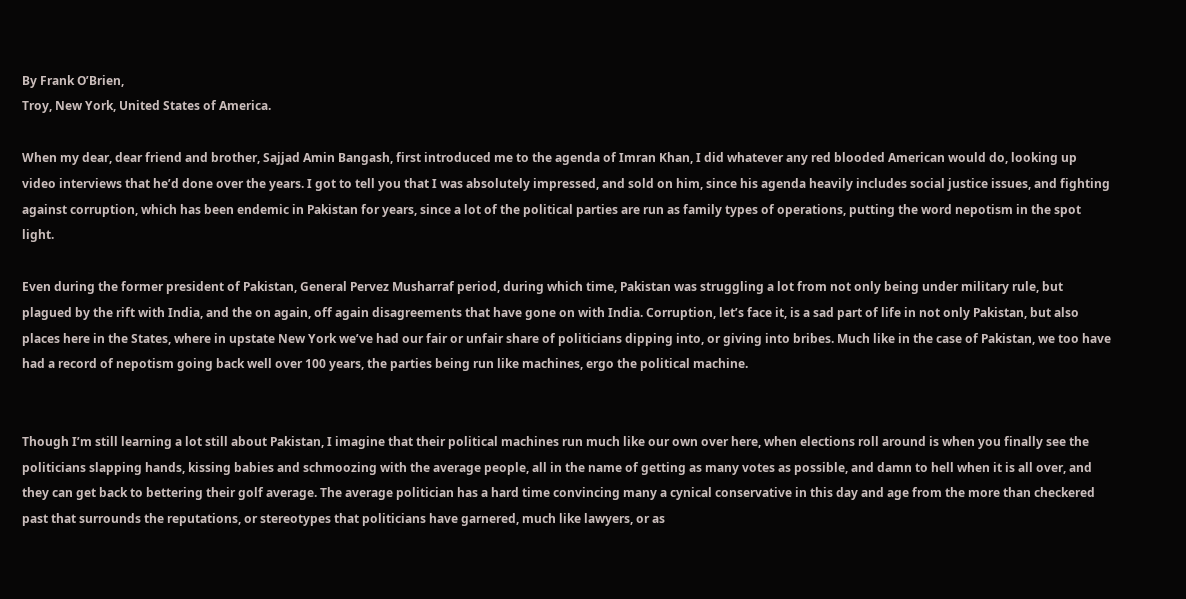By Frank O’Brien,
Troy, New York, United States of America.

When my dear, dear friend and brother, Sajjad Amin Bangash, first introduced me to the agenda of Imran Khan, I did whatever any red blooded American would do, looking up video interviews that he’d done over the years. I got to tell you that I was absolutely impressed, and sold on him, since his agenda heavily includes social justice issues, and fighting against corruption, which has been endemic in Pakistan for years, since a lot of the political parties are run as family types of operations, putting the word nepotism in the spot light.

Even during the former president of Pakistan, General Pervez Musharraf period, during which time, Pakistan was struggling a lot from not only being under military rule, but plagued by the rift with India, and the on again, off again disagreements that have gone on with India. Corruption, let’s face it, is a sad part of life in not only Pakistan, but also places here in the States, where in upstate New York we’ve had our fair or unfair share of politicians dipping into, or giving into bribes. Much like in the case of Pakistan, we too have had a record of nepotism going back well over 100 years, the parties being run like machines, ergo the political machine.


Though I’m still learning a lot still about Pakistan, I imagine that their political machines run much like our own over here, when elections roll around is when you finally see the politicians slapping hands, kissing babies and schmoozing with the average people, all in the name of getting as many votes as possible, and damn to hell when it is all over, and they can get back to bettering their golf average. The average politician has a hard time convincing many a cynical conservative in this day and age from the more than checkered past that surrounds the reputations, or stereotypes that politicians have garnered, much like lawyers, or as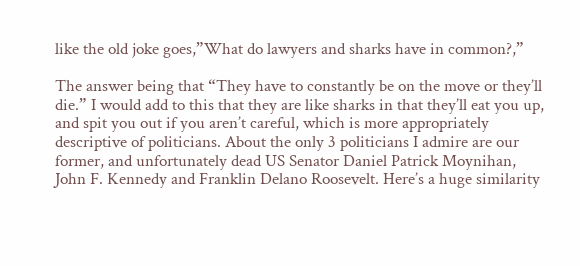like the old joke goes,”What do lawyers and sharks have in common?,”

The answer being that “They have to constantly be on the move or they’ll die.” I would add to this that they are like sharks in that they’ll eat you up, and spit you out if you aren’t careful, which is more appropriately descriptive of politicians. About the only 3 politicians I admire are our former, and unfortunately dead US Senator Daniel Patrick Moynihan, John F. Kennedy and Franklin Delano Roosevelt. Here’s a huge similarity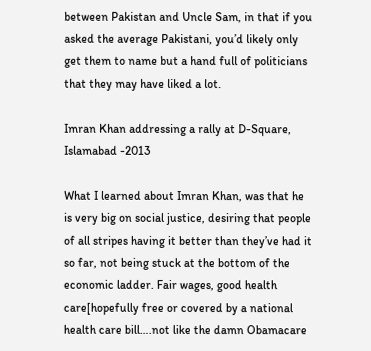between Pakistan and Uncle Sam, in that if you asked the average Pakistani, you’d likely only get them to name but a hand full of politicians that they may have liked a lot.

Imran Khan addressing a rally at D-Square, Islamabad -2013

What I learned about Imran Khan, was that he is very big on social justice, desiring that people of all stripes having it better than they’ve had it so far, not being stuck at the bottom of the economic ladder. Fair wages, good health care[hopefully free or covered by a national health care bill….not like the damn Obamacare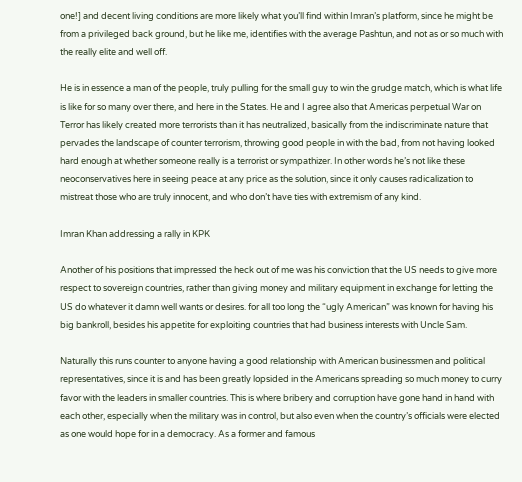one!] and decent living conditions are more likely what you’ll find within Imran’s platform, since he might be from a privileged back ground, but he like me, identifies with the average Pashtun, and not as or so much with the really elite and well off.

He is in essence a man of the people, truly pulling for the small guy to win the grudge match, which is what life is like for so many over there, and here in the States. He and I agree also that Americas perpetual War on Terror has likely created more terrorists than it has neutralized, basically from the indiscriminate nature that pervades the landscape of counter terrorism, throwing good people in with the bad, from not having looked hard enough at whether someone really is a terrorist or sympathizer. In other words he’s not like these neoconservatives here in seeing peace at any price as the solution, since it only causes radicalization to mistreat those who are truly innocent, and who don’t have ties with extremism of any kind.

Imran Khan addressing a rally in KPK

Another of his positions that impressed the heck out of me was his conviction that the US needs to give more respect to sovereign countries, rather than giving money and military equipment in exchange for letting the US do whatever it damn well wants or desires. for all too long the “ugly American” was known for having his big bankroll, besides his appetite for exploiting countries that had business interests with Uncle Sam.

Naturally this runs counter to anyone having a good relationship with American businessmen and political representatives, since it is and has been greatly lopsided in the Americans spreading so much money to curry favor with the leaders in smaller countries. This is where bribery and corruption have gone hand in hand with each other, especially when the military was in control, but also even when the country’s officials were elected as one would hope for in a democracy. As a former and famous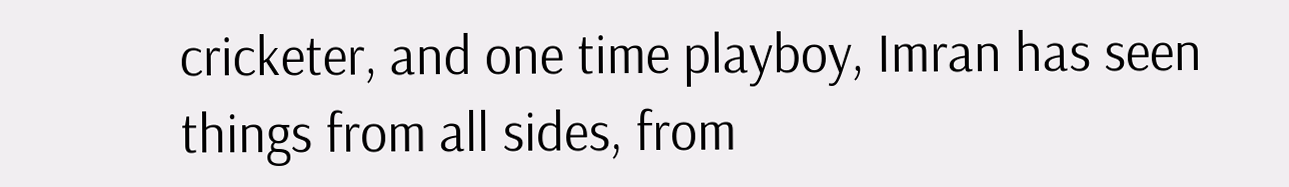cricketer, and one time playboy, Imran has seen things from all sides, from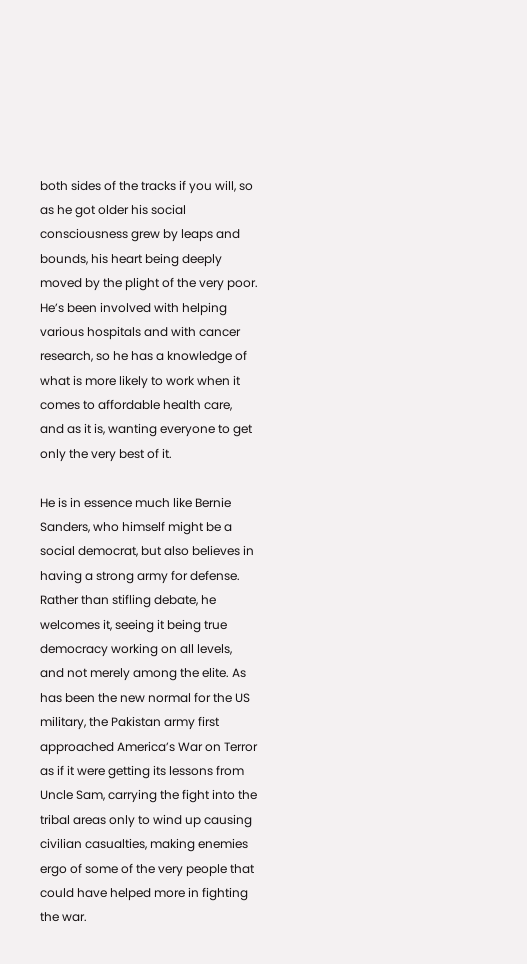both sides of the tracks if you will, so as he got older his social consciousness grew by leaps and bounds, his heart being deeply moved by the plight of the very poor. He’s been involved with helping various hospitals and with cancer research, so he has a knowledge of what is more likely to work when it comes to affordable health care, and as it is, wanting everyone to get only the very best of it.

He is in essence much like Bernie Sanders, who himself might be a social democrat, but also believes in having a strong army for defense. Rather than stifling debate, he welcomes it, seeing it being true democracy working on all levels, and not merely among the elite. As has been the new normal for the US military, the Pakistan army first approached America’s War on Terror as if it were getting its lessons from Uncle Sam, carrying the fight into the tribal areas only to wind up causing civilian casualties, making enemies ergo of some of the very people that could have helped more in fighting the war.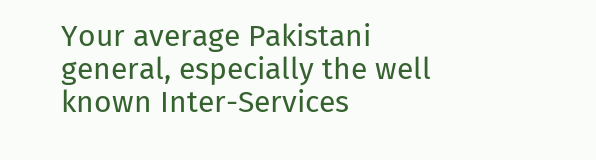Your average Pakistani general, especially the well known Inter-Services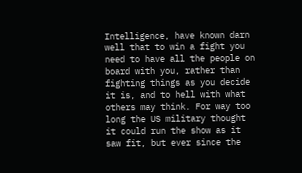Intelligence, have known darn well that to win a fight you need to have all the people on board with you, rather than fighting things as you decide it is, and to hell with what others may think. For way too long the US military thought it could run the show as it saw fit, but ever since the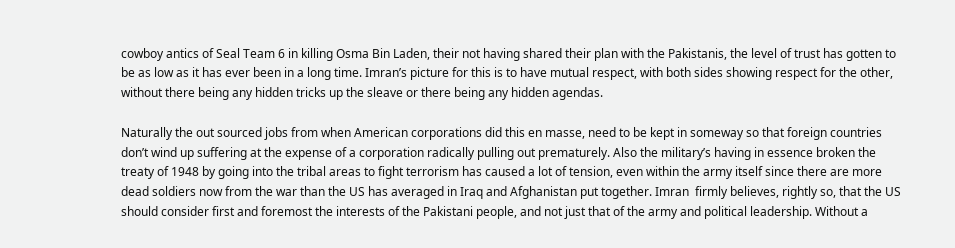cowboy antics of Seal Team 6 in killing Osma Bin Laden, their not having shared their plan with the Pakistanis, the level of trust has gotten to be as low as it has ever been in a long time. Imran’s picture for this is to have mutual respect, with both sides showing respect for the other, without there being any hidden tricks up the sleave or there being any hidden agendas.

Naturally the out sourced jobs from when American corporations did this en masse, need to be kept in someway so that foreign countries don’t wind up suffering at the expense of a corporation radically pulling out prematurely. Also the military’s having in essence broken the treaty of 1948 by going into the tribal areas to fight terrorism has caused a lot of tension, even within the army itself since there are more dead soldiers now from the war than the US has averaged in Iraq and Afghanistan put together. Imran  firmly believes, rightly so, that the US should consider first and foremost the interests of the Pakistani people, and not just that of the army and political leadership. Without a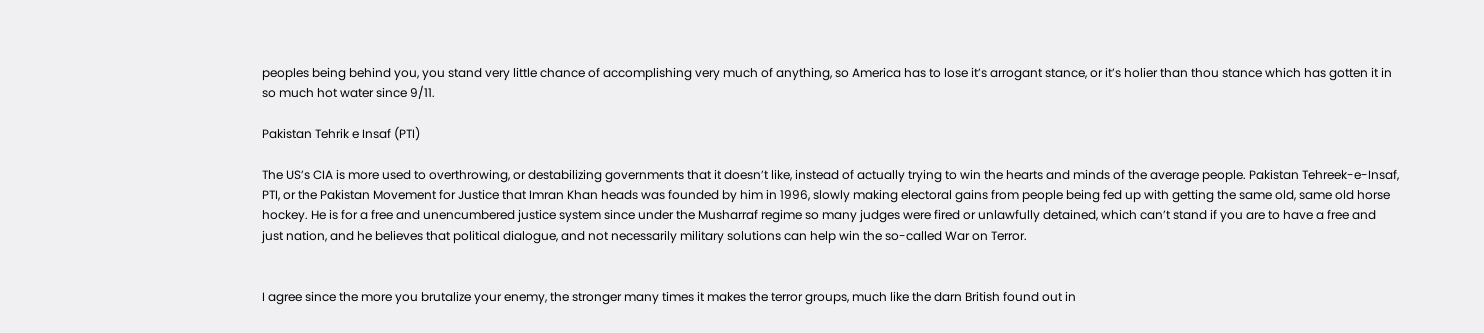peoples being behind you, you stand very little chance of accomplishing very much of anything, so America has to lose it’s arrogant stance, or it’s holier than thou stance which has gotten it in so much hot water since 9/11.

Pakistan Tehrik e Insaf (PTI)

The US’s CIA is more used to overthrowing, or destabilizing governments that it doesn’t like, instead of actually trying to win the hearts and minds of the average people. Pakistan Tehreek-e-Insaf, PTI, or the Pakistan Movement for Justice that Imran Khan heads was founded by him in 1996, slowly making electoral gains from people being fed up with getting the same old, same old horse hockey. He is for a free and unencumbered justice system since under the Musharraf regime so many judges were fired or unlawfully detained, which can’t stand if you are to have a free and just nation, and he believes that political dialogue, and not necessarily military solutions can help win the so-called War on Terror.


I agree since the more you brutalize your enemy, the stronger many times it makes the terror groups, much like the darn British found out in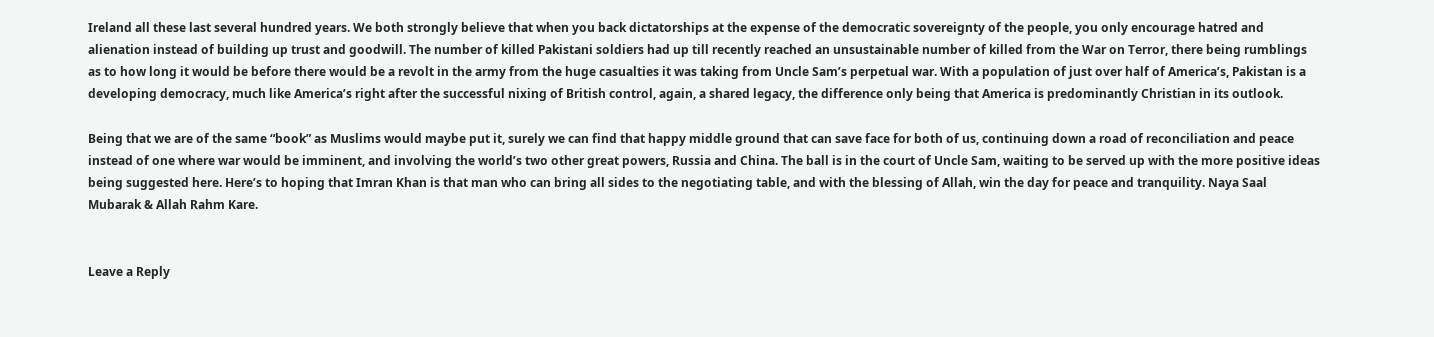Ireland all these last several hundred years. We both strongly believe that when you back dictatorships at the expense of the democratic sovereignty of the people, you only encourage hatred and alienation instead of building up trust and goodwill. The number of killed Pakistani soldiers had up till recently reached an unsustainable number of killed from the War on Terror, there being rumblings as to how long it would be before there would be a revolt in the army from the huge casualties it was taking from Uncle Sam’s perpetual war. With a population of just over half of America’s, Pakistan is a developing democracy, much like America’s right after the successful nixing of British control, again, a shared legacy, the difference only being that America is predominantly Christian in its outlook.

Being that we are of the same “book” as Muslims would maybe put it, surely we can find that happy middle ground that can save face for both of us, continuing down a road of reconciliation and peace instead of one where war would be imminent, and involving the world’s two other great powers, Russia and China. The ball is in the court of Uncle Sam, waiting to be served up with the more positive ideas being suggested here. Here’s to hoping that Imran Khan is that man who can bring all sides to the negotiating table, and with the blessing of Allah, win the day for peace and tranquility. Naya Saal Mubarak & Allah Rahm Kare.


Leave a Reply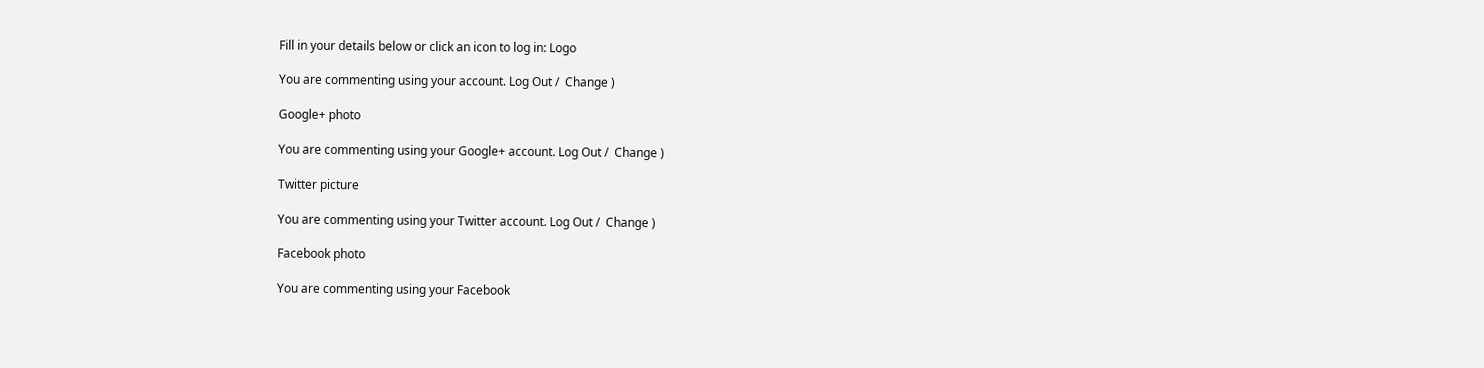Fill in your details below or click an icon to log in: Logo

You are commenting using your account. Log Out /  Change )

Google+ photo

You are commenting using your Google+ account. Log Out /  Change )

Twitter picture

You are commenting using your Twitter account. Log Out /  Change )

Facebook photo

You are commenting using your Facebook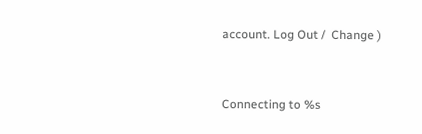account. Log Out /  Change )


Connecting to %s